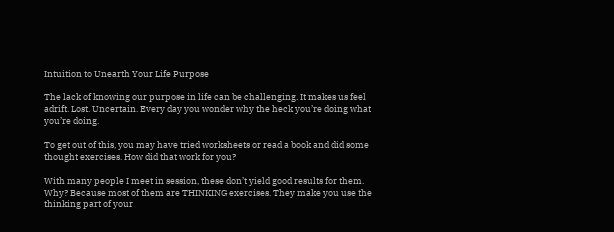Intuition to Unearth Your Life Purpose

The lack of knowing our purpose in life can be challenging. It makes us feel adrift. Lost. Uncertain. Every day you wonder why the heck you’re doing what you’re doing.

To get out of this, you may have tried worksheets or read a book and did some thought exercises. How did that work for you?

With many people I meet in session, these don’t yield good results for them. Why? Because most of them are THINKING exercises. They make you use the thinking part of your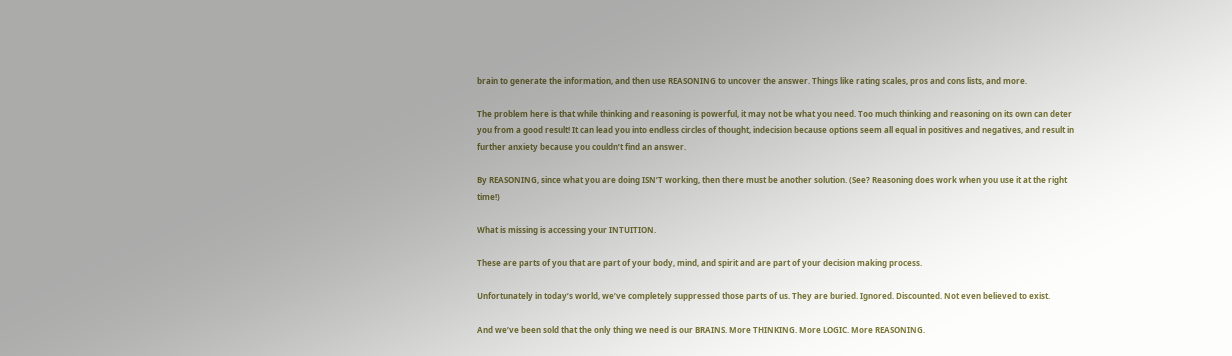brain to generate the information, and then use REASONING to uncover the answer. Things like rating scales, pros and cons lists, and more.

The problem here is that while thinking and reasoning is powerful, it may not be what you need. Too much thinking and reasoning on its own can deter you from a good result! It can lead you into endless circles of thought, indecision because options seem all equal in positives and negatives, and result in further anxiety because you couldn’t find an answer.

By REASONING, since what you are doing ISN’T working, then there must be another solution. (See? Reasoning does work when you use it at the right time!)

What is missing is accessing your INTUITION.

These are parts of you that are part of your body, mind, and spirit and are part of your decision making process.

Unfortunately in today’s world, we’ve completely suppressed those parts of us. They are buried. Ignored. Discounted. Not even believed to exist.

And we’ve been sold that the only thing we need is our BRAINS. More THINKING. More LOGIC. More REASONING.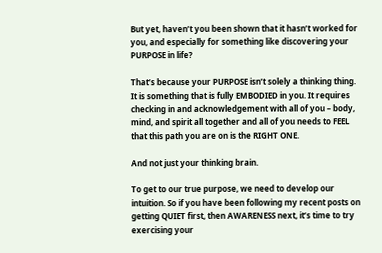But yet, haven’t you been shown that it hasn’t worked for you, and especially for something like discovering your PURPOSE in life?

That’s because your PURPOSE isn’t solely a thinking thing. It is something that is fully EMBODIED in you. It requires checking in and acknowledgement with all of you – body, mind, and spirit all together and all of you needs to FEEL that this path you are on is the RIGHT ONE.

And not just your thinking brain.

To get to our true purpose, we need to develop our intuition. So if you have been following my recent posts on getting QUIET first, then AWARENESS next, it’s time to try exercising your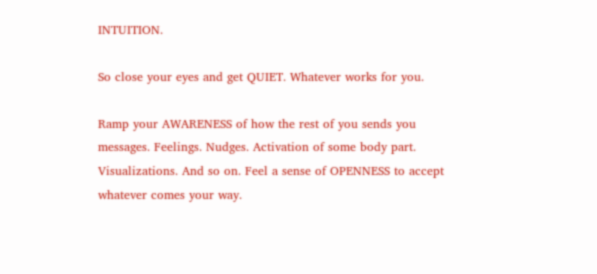INTUITION.

So close your eyes and get QUIET. Whatever works for you.

Ramp your AWARENESS of how the rest of you sends you messages. Feelings. Nudges. Activation of some body part. Visualizations. And so on. Feel a sense of OPENNESS to accept whatever comes your way.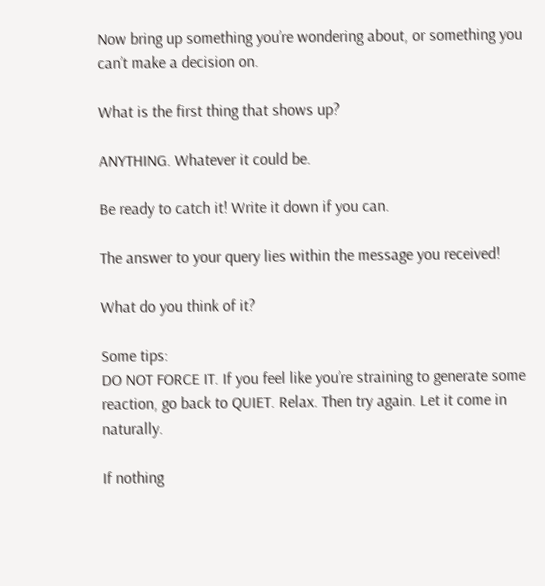Now bring up something you’re wondering about, or something you can’t make a decision on.

What is the first thing that shows up?

ANYTHING. Whatever it could be.

Be ready to catch it! Write it down if you can.

The answer to your query lies within the message you received!

What do you think of it?

Some tips:
DO NOT FORCE IT. If you feel like you’re straining to generate some reaction, go back to QUIET. Relax. Then try again. Let it come in naturally.

If nothing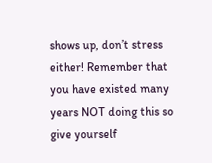shows up, don’t stress either! Remember that you have existed many years NOT doing this so give yourself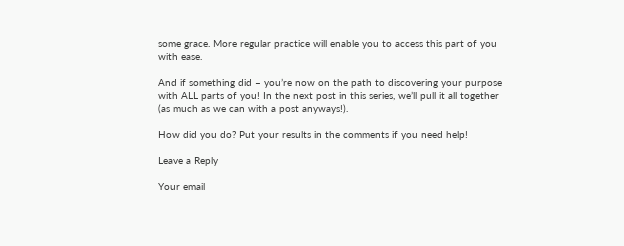some grace. More regular practice will enable you to access this part of you with ease.

And if something did – you’re now on the path to discovering your purpose with ALL parts of you! In the next post in this series, we’ll pull it all together (as much as we can with a post anyways!).

How did you do? Put your results in the comments if you need help!

Leave a Reply

Your email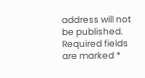address will not be published. Required fields are marked *